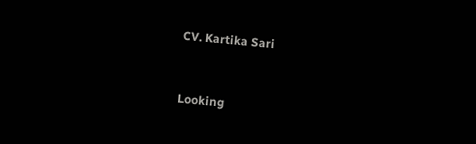CV. Kartika Sari


Looking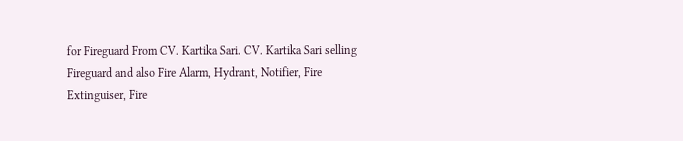for Fireguard From CV. Kartika Sari. CV. Kartika Sari selling Fireguard and also Fire Alarm, Hydrant, Notifier, Fire Extinguiser, Fire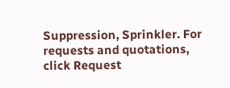Suppression, Sprinkler. For requests and quotations, click Request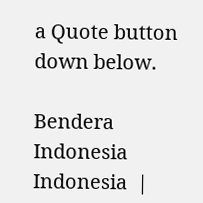a Quote button down below.

Bendera Indonesia Indonesia  |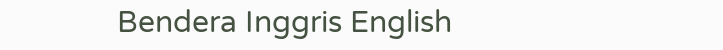Bendera Inggris English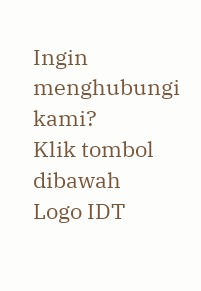Ingin menghubungi kami?
Klik tombol dibawah
Logo IDT